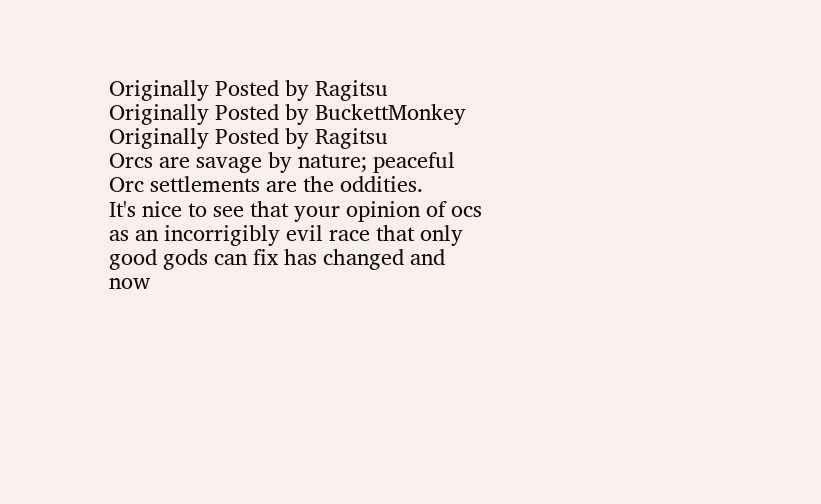Originally Posted by Ragitsu
Originally Posted by BuckettMonkey
Originally Posted by Ragitsu
Orcs are savage by nature; peaceful Orc settlements are the oddities.
It's nice to see that your opinion of ocs as an incorrigibly evil race that only good gods can fix has changed and now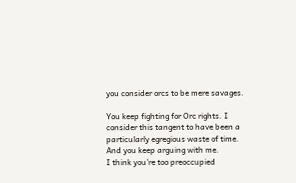you consider orcs to be mere savages.

You keep fighting for Orc rights. I consider this tangent to have been a particularly egregious waste of time.
And you keep arguing with me.
I think you're too preoccupied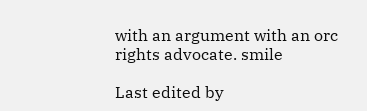with an argument with an orc rights advocate. smile

Last edited by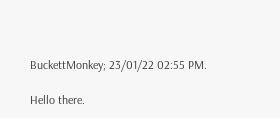BuckettMonkey; 23/01/22 02:55 PM.

Hello there.